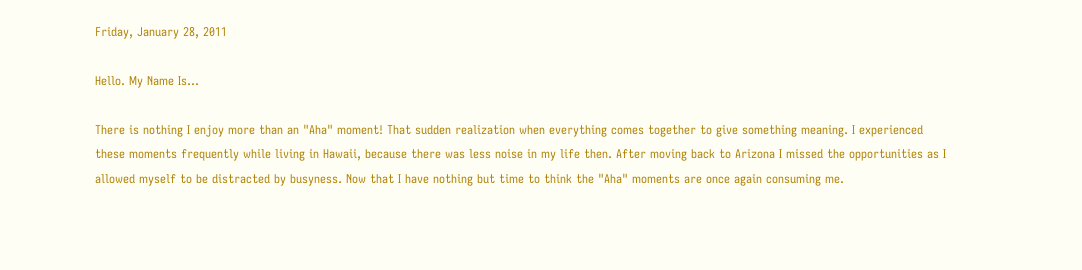Friday, January 28, 2011

Hello. My Name Is...

There is nothing I enjoy more than an "Aha" moment! That sudden realization when everything comes together to give something meaning. I experienced these moments frequently while living in Hawaii, because there was less noise in my life then. After moving back to Arizona I missed the opportunities as I allowed myself to be distracted by busyness. Now that I have nothing but time to think the "Aha" moments are once again consuming me.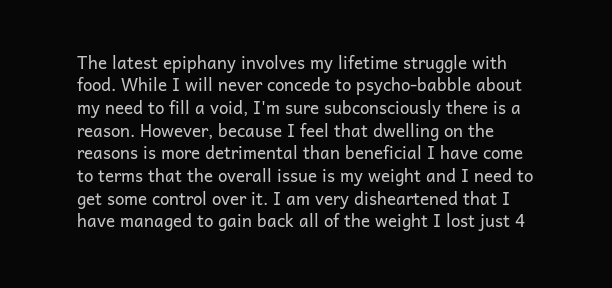The latest epiphany involves my lifetime struggle with food. While I will never concede to psycho-babble about my need to fill a void, I'm sure subconsciously there is a reason. However, because I feel that dwelling on the reasons is more detrimental than beneficial I have come to terms that the overall issue is my weight and I need to get some control over it. I am very disheartened that I have managed to gain back all of the weight I lost just 4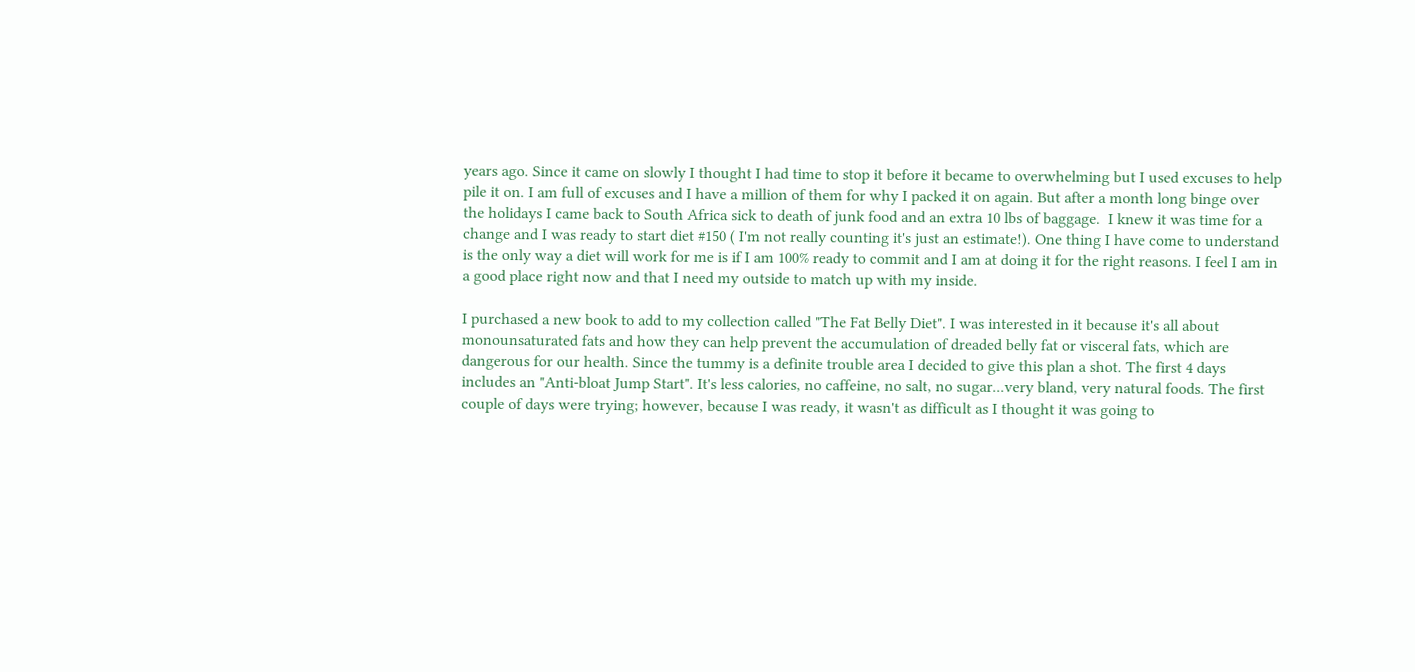years ago. Since it came on slowly I thought I had time to stop it before it became to overwhelming but I used excuses to help pile it on. I am full of excuses and I have a million of them for why I packed it on again. But after a month long binge over the holidays I came back to South Africa sick to death of junk food and an extra 10 lbs of baggage.  I knew it was time for a change and I was ready to start diet #150 ( I'm not really counting it's just an estimate!). One thing I have come to understand is the only way a diet will work for me is if I am 100% ready to commit and I am at doing it for the right reasons. I feel I am in a good place right now and that I need my outside to match up with my inside.

I purchased a new book to add to my collection called "The Fat Belly Diet". I was interested in it because it's all about monounsaturated fats and how they can help prevent the accumulation of dreaded belly fat or visceral fats, which are dangerous for our health. Since the tummy is a definite trouble area I decided to give this plan a shot. The first 4 days includes an "Anti-bloat Jump Start". It's less calories, no caffeine, no salt, no sugar...very bland, very natural foods. The first couple of days were trying; however, because I was ready, it wasn't as difficult as I thought it was going to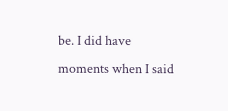be. I did have moments when I said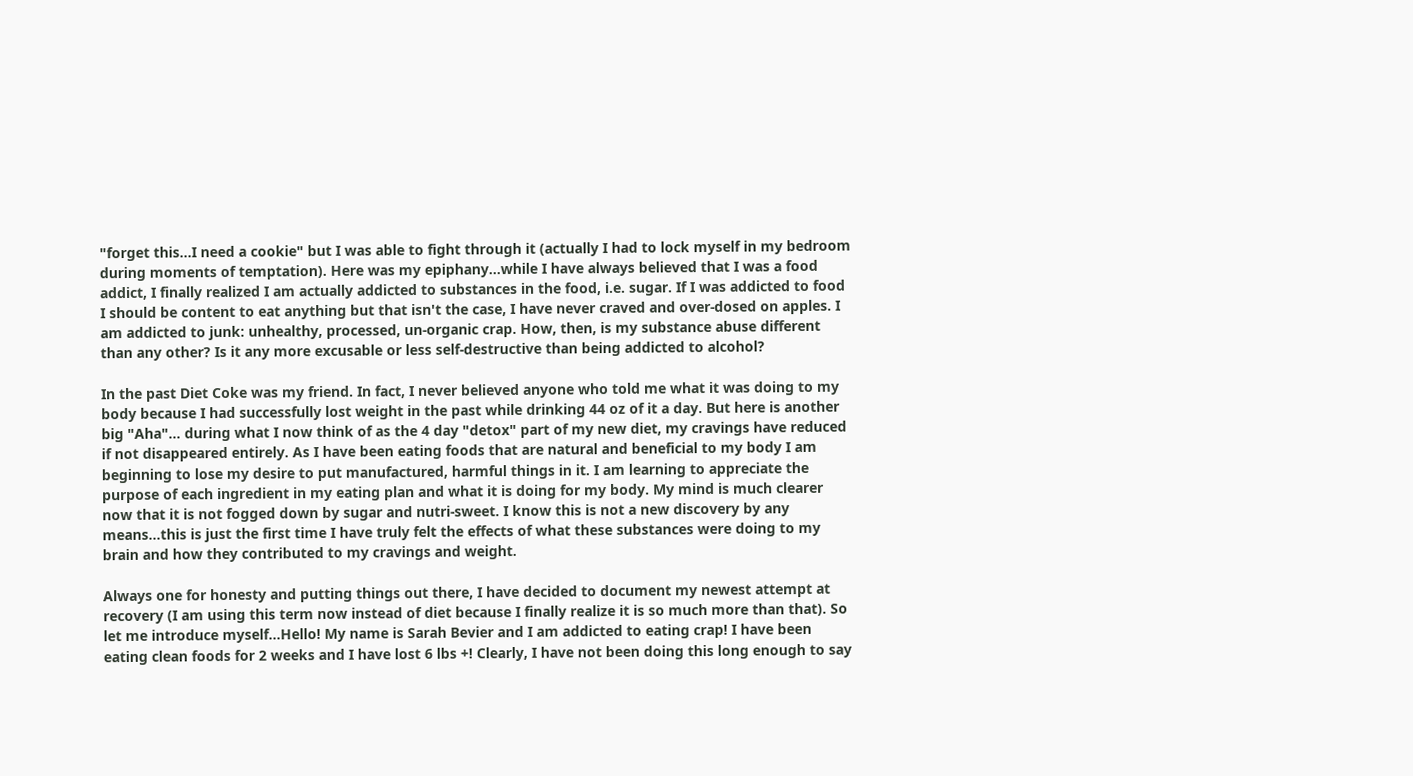"forget this...I need a cookie" but I was able to fight through it (actually I had to lock myself in my bedroom during moments of temptation). Here was my epiphany...while I have always believed that I was a food addict, I finally realized I am actually addicted to substances in the food, i.e. sugar. If I was addicted to food I should be content to eat anything but that isn't the case, I have never craved and over-dosed on apples. I am addicted to junk: unhealthy, processed, un-organic crap. How, then, is my substance abuse different than any other? Is it any more excusable or less self-destructive than being addicted to alcohol?

In the past Diet Coke was my friend. In fact, I never believed anyone who told me what it was doing to my body because I had successfully lost weight in the past while drinking 44 oz of it a day. But here is another big "Aha"... during what I now think of as the 4 day "detox" part of my new diet, my cravings have reduced if not disappeared entirely. As I have been eating foods that are natural and beneficial to my body I am beginning to lose my desire to put manufactured, harmful things in it. I am learning to appreciate the purpose of each ingredient in my eating plan and what it is doing for my body. My mind is much clearer now that it is not fogged down by sugar and nutri-sweet. I know this is not a new discovery by any means...this is just the first time I have truly felt the effects of what these substances were doing to my brain and how they contributed to my cravings and weight.

Always one for honesty and putting things out there, I have decided to document my newest attempt at recovery (I am using this term now instead of diet because I finally realize it is so much more than that). So let me introduce myself...Hello! My name is Sarah Bevier and I am addicted to eating crap! I have been eating clean foods for 2 weeks and I have lost 6 lbs +! Clearly, I have not been doing this long enough to say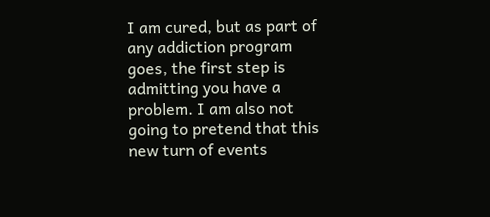I am cured, but as part of any addiction program goes, the first step is admitting you have a problem. I am also not going to pretend that this new turn of events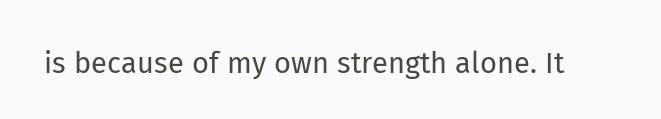is because of my own strength alone. It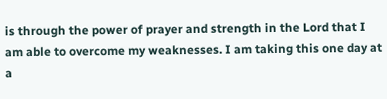is through the power of prayer and strength in the Lord that I am able to overcome my weaknesses. I am taking this one day at a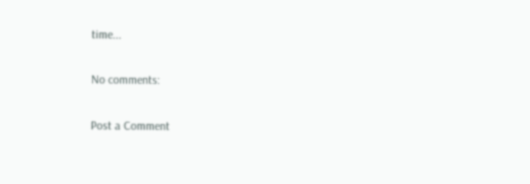time...

No comments:

Post a Comment